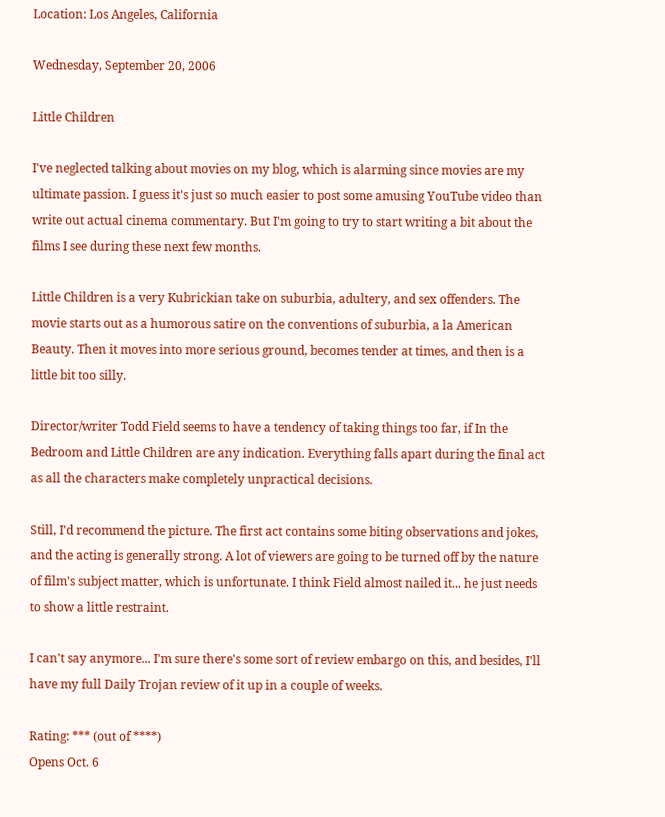Location: Los Angeles, California

Wednesday, September 20, 2006

Little Children

I've neglected talking about movies on my blog, which is alarming since movies are my ultimate passion. I guess it's just so much easier to post some amusing YouTube video than write out actual cinema commentary. But I'm going to try to start writing a bit about the films I see during these next few months.

Little Children is a very Kubrickian take on suburbia, adultery, and sex offenders. The movie starts out as a humorous satire on the conventions of suburbia, a la American Beauty. Then it moves into more serious ground, becomes tender at times, and then is a little bit too silly.

Director/writer Todd Field seems to have a tendency of taking things too far, if In the Bedroom and Little Children are any indication. Everything falls apart during the final act as all the characters make completely unpractical decisions.

Still, I'd recommend the picture. The first act contains some biting observations and jokes, and the acting is generally strong. A lot of viewers are going to be turned off by the nature of film's subject matter, which is unfortunate. I think Field almost nailed it... he just needs to show a little restraint.

I can't say anymore... I'm sure there's some sort of review embargo on this, and besides, I'll have my full Daily Trojan review of it up in a couple of weeks.

Rating: *** (out of ****)
Opens Oct. 6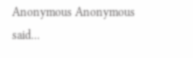Anonymous Anonymous said...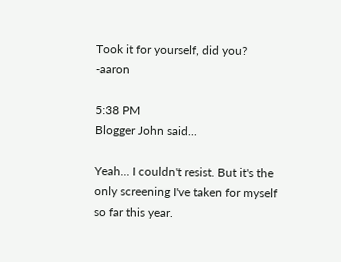Took it for yourself, did you? -aaron

5:38 PM
Blogger John said...

Yeah... I couldn't resist. But it's the only screening I've taken for myself so far this year.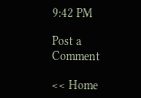9:42 PM

Post a Comment

<< Home